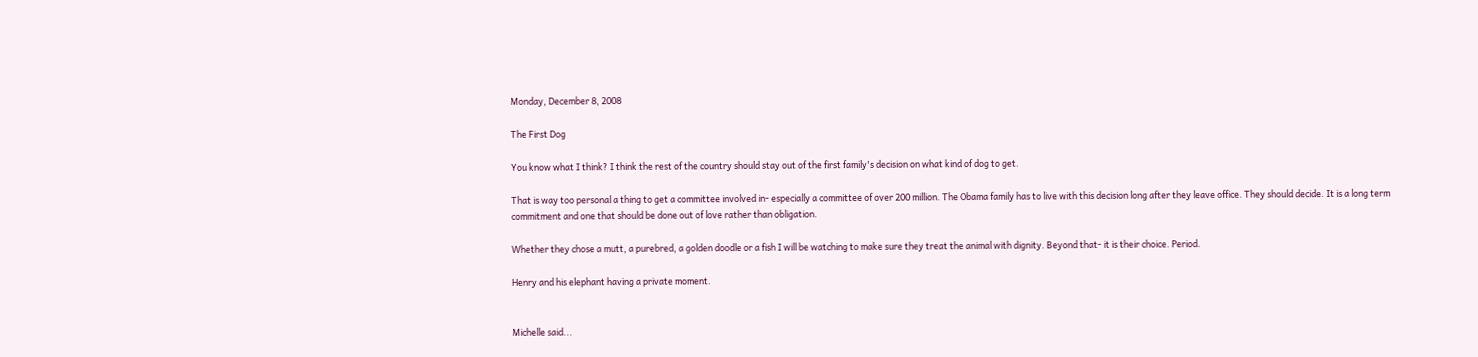Monday, December 8, 2008

The First Dog

You know what I think? I think the rest of the country should stay out of the first family's decision on what kind of dog to get.

That is way too personal a thing to get a committee involved in- especially a committee of over 200 million. The Obama family has to live with this decision long after they leave office. They should decide. It is a long term commitment and one that should be done out of love rather than obligation.

Whether they chose a mutt, a purebred, a golden doodle or a fish I will be watching to make sure they treat the animal with dignity. Beyond that- it is their choice. Period.

Henry and his elephant having a private moment.


Michelle said...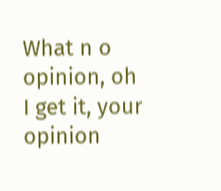What n o opinion, oh I get it, your opinion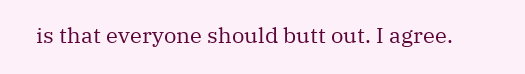is that everyone should butt out. I agree.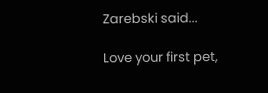Zarebski said...

Love your first pet,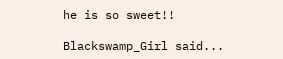he is so sweet!!

Blackswamp_Girl said...